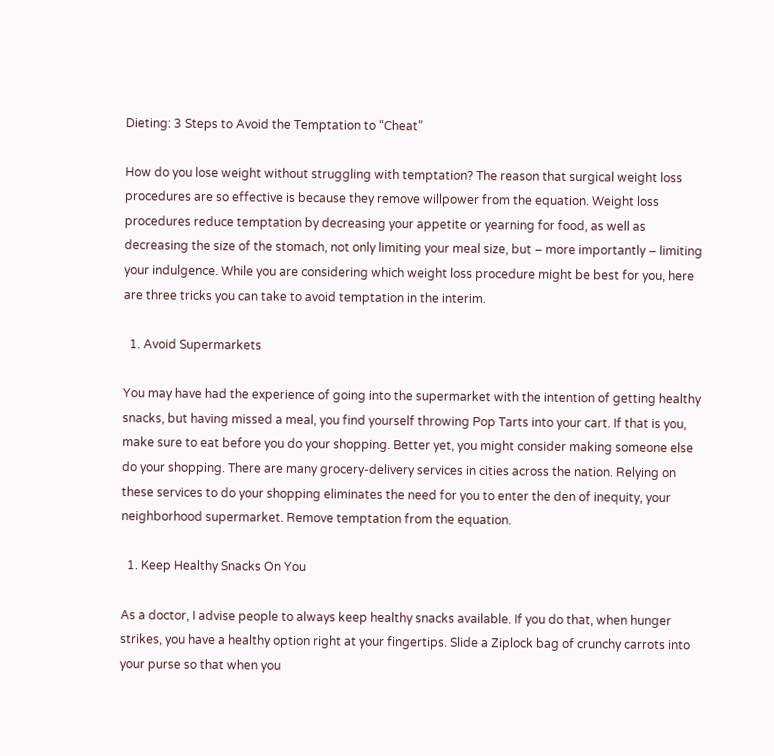Dieting: 3 Steps to Avoid the Temptation to “Cheat”

How do you lose weight without struggling with temptation? The reason that surgical weight loss procedures are so effective is because they remove willpower from the equation. Weight loss procedures reduce temptation by decreasing your appetite or yearning for food, as well as decreasing the size of the stomach, not only limiting your meal size, but – more importantly – limiting your indulgence. While you are considering which weight loss procedure might be best for you, here are three tricks you can take to avoid temptation in the interim.

  1. Avoid Supermarkets

You may have had the experience of going into the supermarket with the intention of getting healthy snacks, but having missed a meal, you find yourself throwing Pop Tarts into your cart. If that is you, make sure to eat before you do your shopping. Better yet, you might consider making someone else do your shopping. There are many grocery-delivery services in cities across the nation. Relying on these services to do your shopping eliminates the need for you to enter the den of inequity, your neighborhood supermarket. Remove temptation from the equation.

  1. Keep Healthy Snacks On You

As a doctor, I advise people to always keep healthy snacks available. If you do that, when hunger strikes, you have a healthy option right at your fingertips. Slide a Ziplock bag of crunchy carrots into your purse so that when you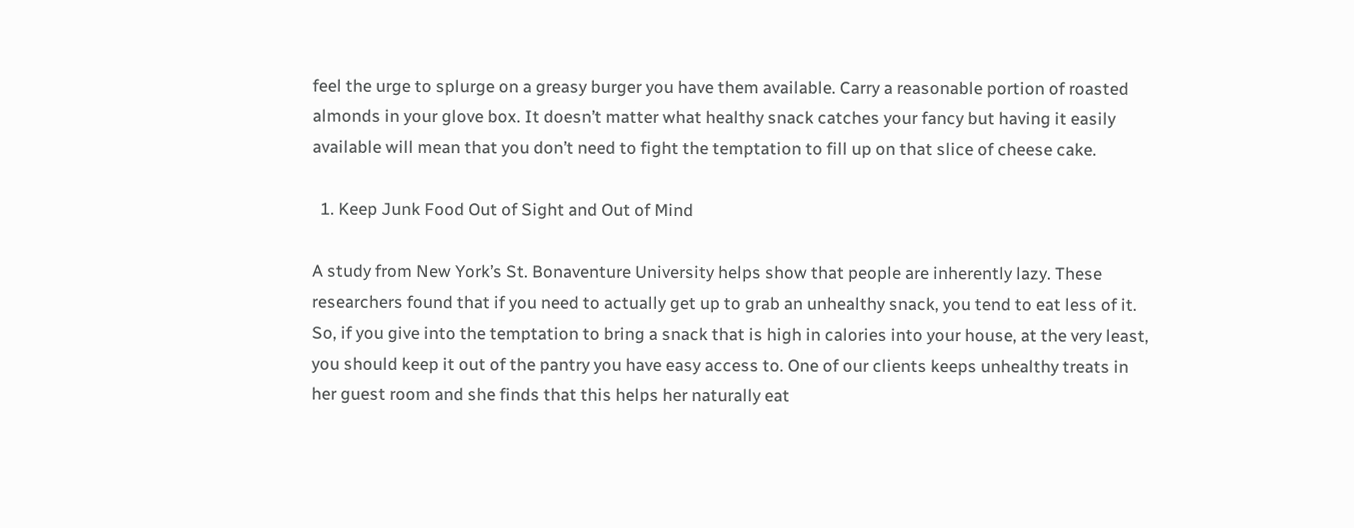feel the urge to splurge on a greasy burger you have them available. Carry a reasonable portion of roasted almonds in your glove box. It doesn’t matter what healthy snack catches your fancy but having it easily available will mean that you don’t need to fight the temptation to fill up on that slice of cheese cake.

  1. Keep Junk Food Out of Sight and Out of Mind

A study from New York’s St. Bonaventure University helps show that people are inherently lazy. These researchers found that if you need to actually get up to grab an unhealthy snack, you tend to eat less of it. So, if you give into the temptation to bring a snack that is high in calories into your house, at the very least, you should keep it out of the pantry you have easy access to. One of our clients keeps unhealthy treats in her guest room and she finds that this helps her naturally eat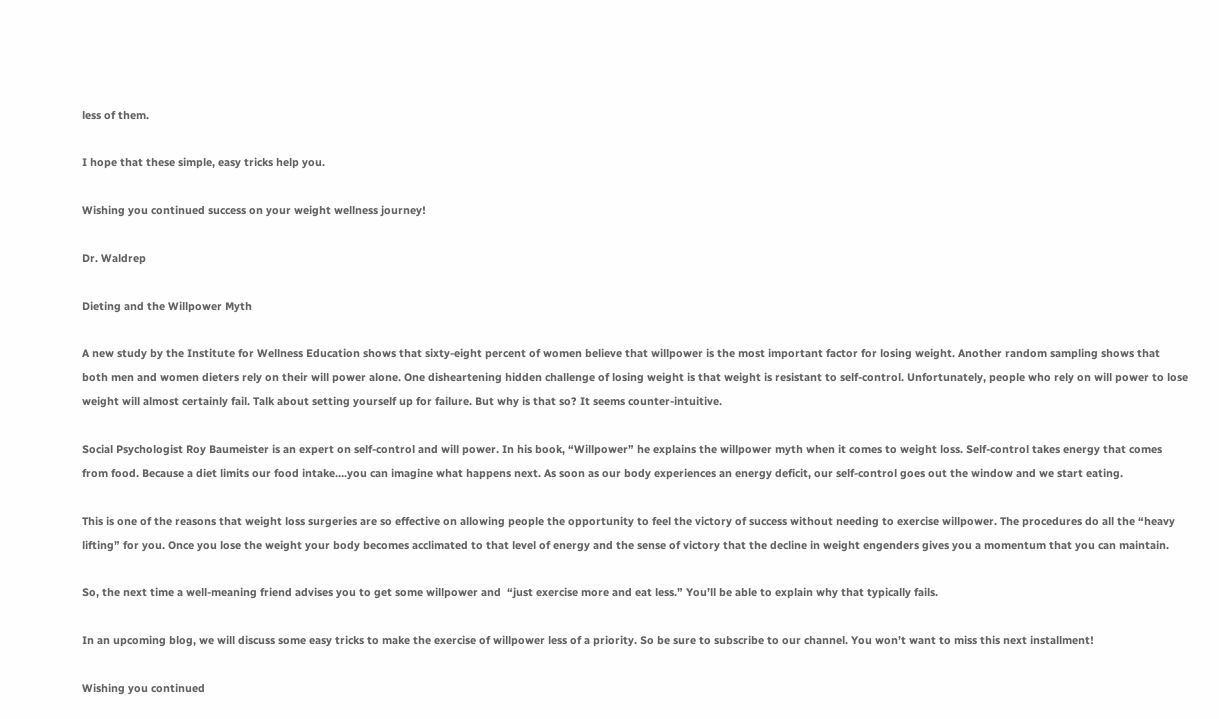less of them.

I hope that these simple, easy tricks help you.

Wishing you continued success on your weight wellness journey!

Dr. Waldrep

Dieting and the Willpower Myth

A new study by the Institute for Wellness Education shows that sixty-eight percent of women believe that willpower is the most important factor for losing weight. Another random sampling shows that both men and women dieters rely on their will power alone. One disheartening hidden challenge of losing weight is that weight is resistant to self-control. Unfortunately, people who rely on will power to lose weight will almost certainly fail. Talk about setting yourself up for failure. But why is that so? It seems counter-intuitive.

Social Psychologist Roy Baumeister is an expert on self-control and will power. In his book, “Willpower” he explains the willpower myth when it comes to weight loss. Self-control takes energy that comes from food. Because a diet limits our food intake….you can imagine what happens next. As soon as our body experiences an energy deficit, our self-control goes out the window and we start eating.

This is one of the reasons that weight loss surgeries are so effective on allowing people the opportunity to feel the victory of success without needing to exercise willpower. The procedures do all the “heavy lifting” for you. Once you lose the weight your body becomes acclimated to that level of energy and the sense of victory that the decline in weight engenders gives you a momentum that you can maintain.

So, the next time a well-meaning friend advises you to get some willpower and  “just exercise more and eat less.” You’ll be able to explain why that typically fails.

In an upcoming blog, we will discuss some easy tricks to make the exercise of willpower less of a priority. So be sure to subscribe to our channel. You won’t want to miss this next installment!

Wishing you continued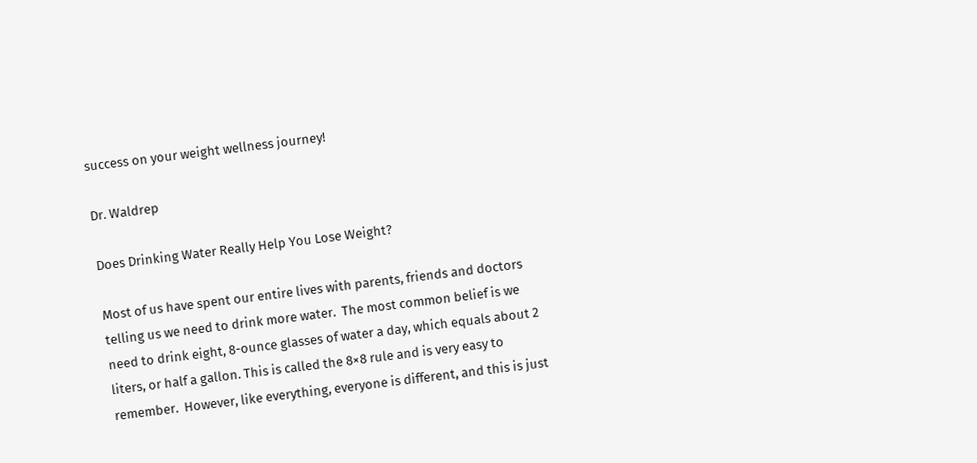success on your weight wellness journey!

Dr. Waldrep

Does Drinking Water Really Help You Lose Weight?

Most of us have spent our entire lives with parents, friends and doctors telling us we need to drink more water.  The most common belief is we need to drink eight, 8-ounce glasses of water a day, which equals about 2 liters, or half a gallon. This is called the 8×8 rule and is very easy to remember.  However, like everything, everyone is different, and this is just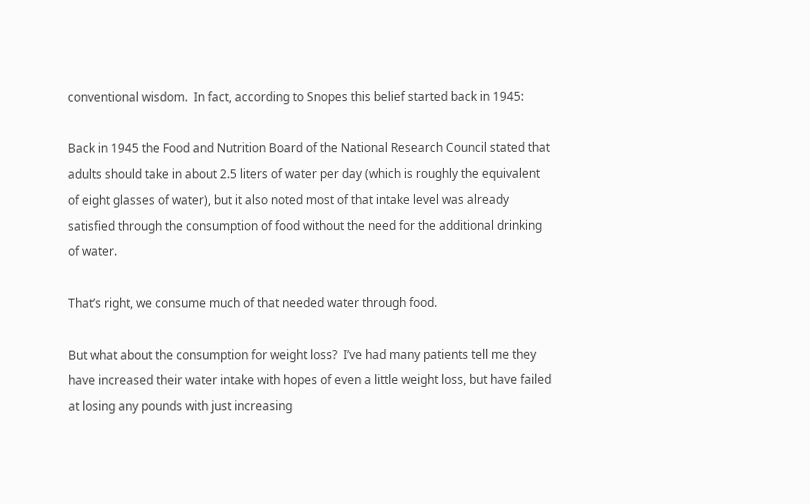conventional wisdom.  In fact, according to Snopes this belief started back in 1945:

Back in 1945 the Food and Nutrition Board of the National Research Council stated that adults should take in about 2.5 liters of water per day (which is roughly the equivalent of eight glasses of water), but it also noted most of that intake level was already satisfied through the consumption of food without the need for the additional drinking of water.

That’s right, we consume much of that needed water through food.

But what about the consumption for weight loss?  I’ve had many patients tell me they have increased their water intake with hopes of even a little weight loss, but have failed at losing any pounds with just increasing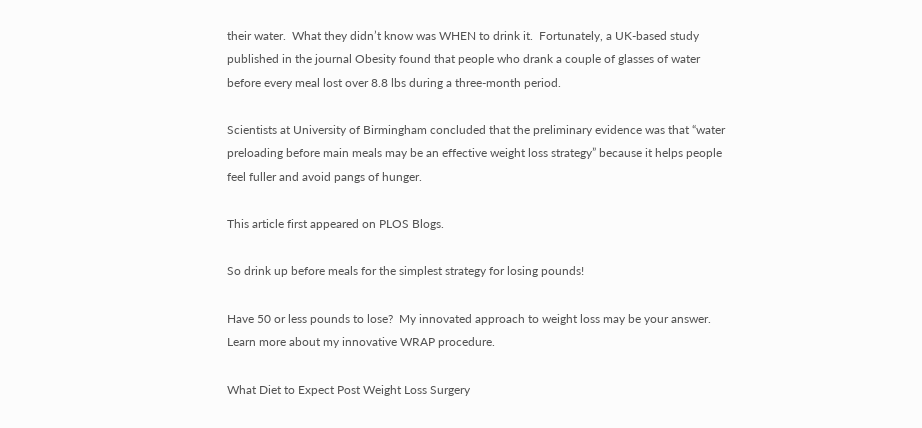their water.  What they didn’t know was WHEN to drink it.  Fortunately, a UK-based study published in the journal Obesity found that people who drank a couple of glasses of water before every meal lost over 8.8 lbs during a three-month period.

Scientists at University of Birmingham concluded that the preliminary evidence was that “water preloading before main meals may be an effective weight loss strategy” because it helps people feel fuller and avoid pangs of hunger.

This article first appeared on PLOS Blogs.

So drink up before meals for the simplest strategy for losing pounds!

Have 50 or less pounds to lose?  My innovated approach to weight loss may be your answer.  Learn more about my innovative WRAP procedure.

What Diet to Expect Post Weight Loss Surgery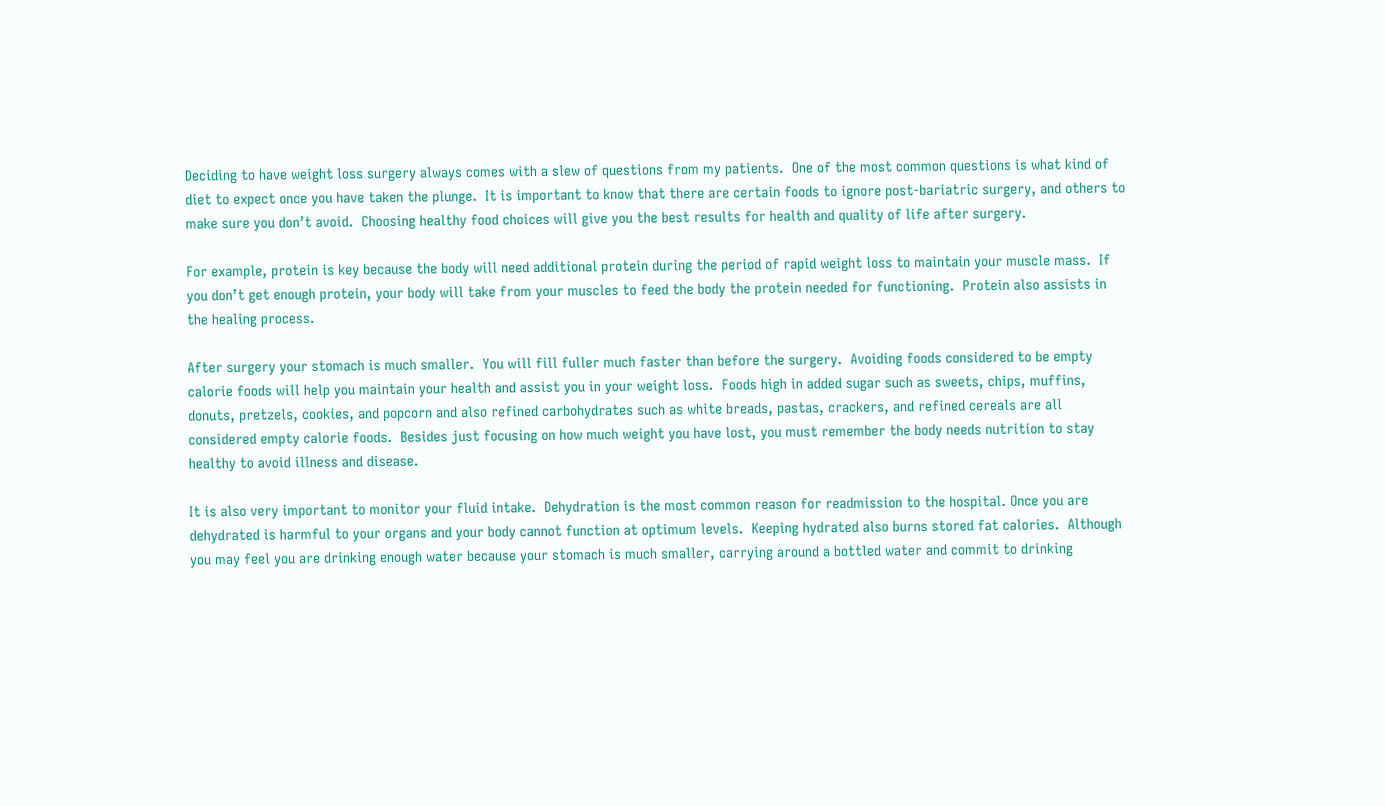Deciding to have weight loss surgery always comes with a slew of questions from my patients.  One of the most common questions is what kind of diet to expect once you have taken the plunge.  It is important to know that there are certain foods to ignore post-bariatric surgery, and others to make sure you don’t avoid.  Choosing healthy food choices will give you the best results for health and quality of life after surgery.

For example, protein is key because the body will need additional protein during the period of rapid weight loss to maintain your muscle mass.  If you don’t get enough protein, your body will take from your muscles to feed the body the protein needed for functioning.  Protein also assists in the healing process.

After surgery your stomach is much smaller.  You will fill fuller much faster than before the surgery.  Avoiding foods considered to be empty calorie foods will help you maintain your health and assist you in your weight loss.  Foods high in added sugar such as sweets, chips, muffins, donuts, pretzels, cookies, and popcorn and also refined carbohydrates such as white breads, pastas, crackers, and refined cereals are all considered empty calorie foods.  Besides just focusing on how much weight you have lost, you must remember the body needs nutrition to stay healthy to avoid illness and disease.

It is also very important to monitor your fluid intake.  Dehydration is the most common reason for readmission to the hospital. Once you are dehydrated is harmful to your organs and your body cannot function at optimum levels.  Keeping hydrated also burns stored fat calories.  Although you may feel you are drinking enough water because your stomach is much smaller, carrying around a bottled water and commit to drinking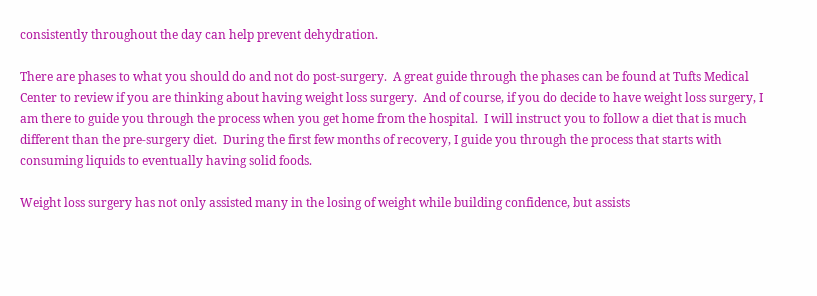consistently throughout the day can help prevent dehydration.

There are phases to what you should do and not do post-surgery.  A great guide through the phases can be found at Tufts Medical Center to review if you are thinking about having weight loss surgery.  And of course, if you do decide to have weight loss surgery, I am there to guide you through the process when you get home from the hospital.  I will instruct you to follow a diet that is much different than the pre-surgery diet.  During the first few months of recovery, I guide you through the process that starts with consuming liquids to eventually having solid foods.

Weight loss surgery has not only assisted many in the losing of weight while building confidence, but assists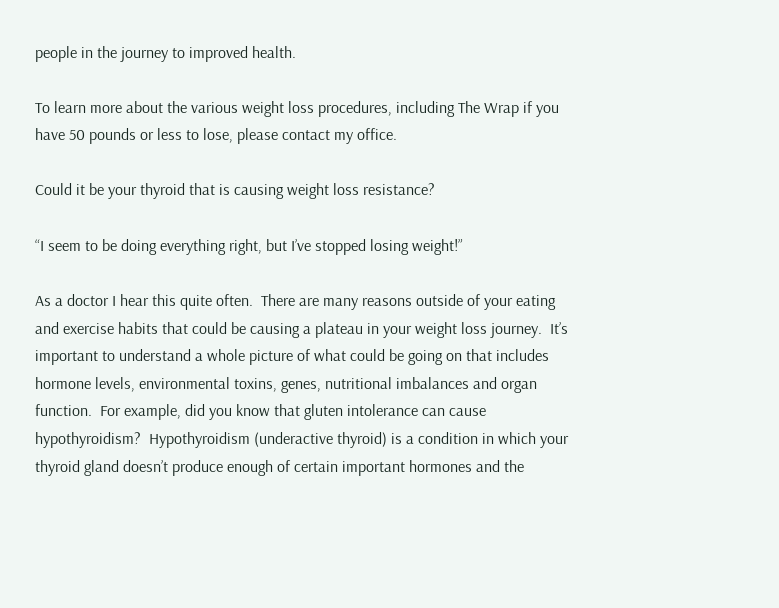people in the journey to improved health.

To learn more about the various weight loss procedures, including The Wrap if you have 50 pounds or less to lose, please contact my office.

Could it be your thyroid that is causing weight loss resistance?

“I seem to be doing everything right, but I’ve stopped losing weight!”

As a doctor I hear this quite often.  There are many reasons outside of your eating and exercise habits that could be causing a plateau in your weight loss journey.  It’s important to understand a whole picture of what could be going on that includes hormone levels, environmental toxins, genes, nutritional imbalances and organ function.  For example, did you know that gluten intolerance can cause hypothyroidism?  Hypothyroidism (underactive thyroid) is a condition in which your thyroid gland doesn’t produce enough of certain important hormones and the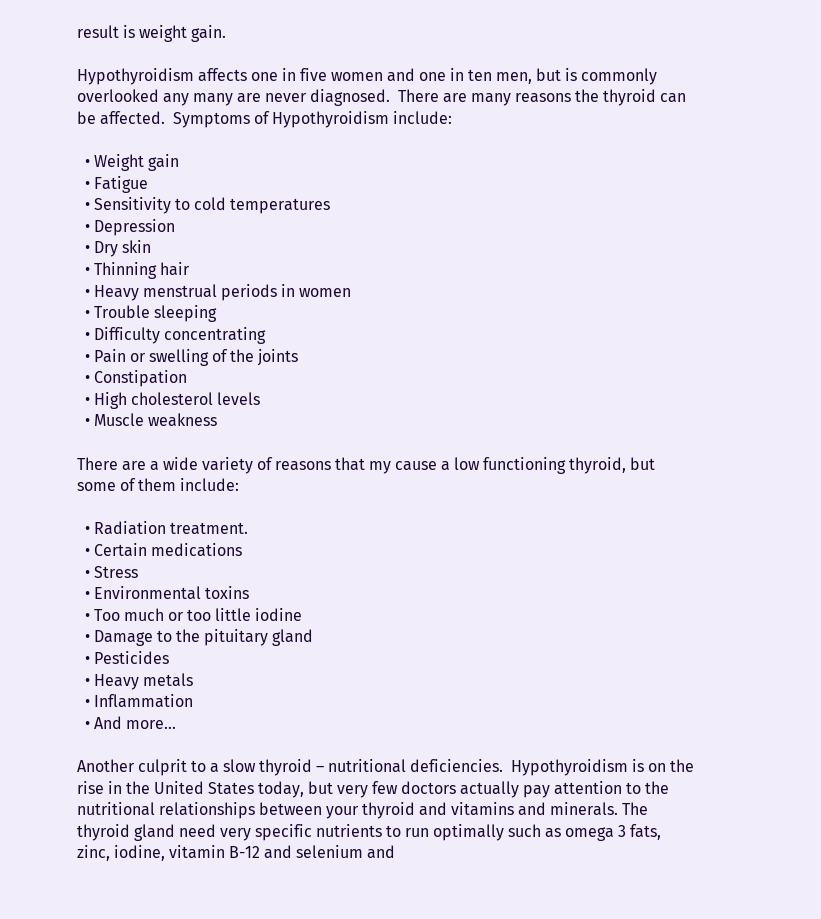result is weight gain.

Hypothyroidism affects one in five women and one in ten men, but is commonly overlooked any many are never diagnosed.  There are many reasons the thyroid can be affected.  Symptoms of Hypothyroidism include:

  • Weight gain
  • Fatigue
  • Sensitivity to cold temperatures
  • Depression
  • Dry skin
  • Thinning hair
  • Heavy menstrual periods in women
  • Trouble sleeping
  • Difficulty concentrating
  • Pain or swelling of the joints
  • Constipation
  • High cholesterol levels
  • Muscle weakness

There are a wide variety of reasons that my cause a low functioning thyroid, but some of them include:

  • Radiation treatment.
  • Certain medications
  • Stress
  • Environmental toxins
  • Too much or too little iodine
  • Damage to the pituitary gland
  • Pesticides
  • Heavy metals
  • Inflammation
  • And more…

Another culprit to a slow thyroid – nutritional deficiencies.  Hypothyroidism is on the rise in the United States today, but very few doctors actually pay attention to the nutritional relationships between your thyroid and vitamins and minerals. The thyroid gland need very specific nutrients to run optimally such as omega 3 fats, zinc, iodine, vitamin B-12 and selenium and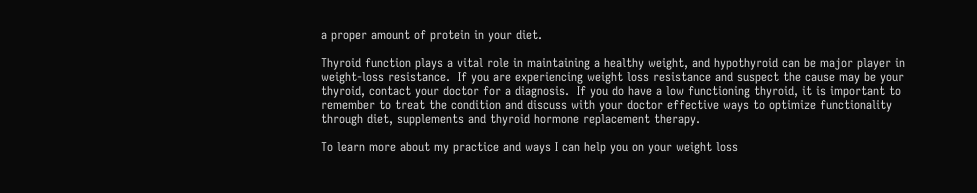a proper amount of protein in your diet.

Thyroid function plays a vital role in maintaining a healthy weight, and hypothyroid can be major player in weight-loss resistance.  If you are experiencing weight loss resistance and suspect the cause may be your thyroid, contact your doctor for a diagnosis.  If you do have a low functioning thyroid, it is important to remember to treat the condition and discuss with your doctor effective ways to optimize functionality through diet, supplements and thyroid hormone replacement therapy.

To learn more about my practice and ways I can help you on your weight loss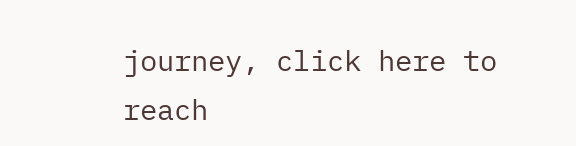journey, click here to reach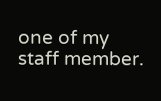one of my staff member.